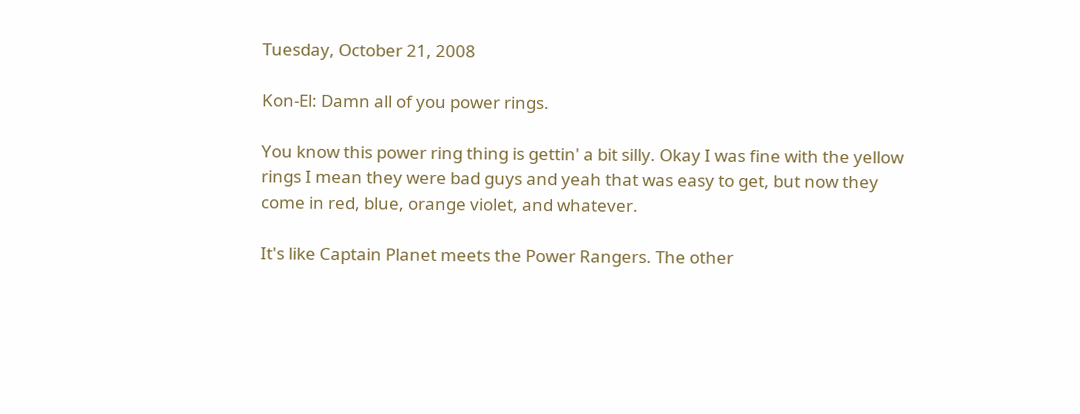Tuesday, October 21, 2008

Kon-El: Damn all of you power rings.

You know this power ring thing is gettin' a bit silly. Okay I was fine with the yellow rings I mean they were bad guys and yeah that was easy to get, but now they come in red, blue, orange violet, and whatever.

It's like Captain Planet meets the Power Rangers. The other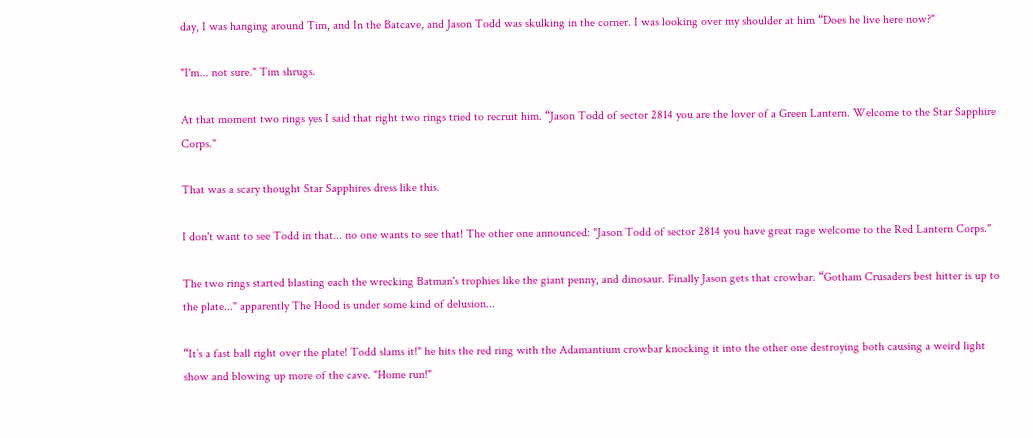day, I was hanging around Tim, and In the Batcave, and Jason Todd was skulking in the corner. I was looking over my shoulder at him “Does he live here now?"

"I'm... not sure." Tim shrugs.

At that moment two rings yes I said that right two rings tried to recruit him. “Jason Todd of sector 2814 you are the lover of a Green Lantern. Welcome to the Star Sapphire Corps."

That was a scary thought Star Sapphires dress like this.

I don't want to see Todd in that... no one wants to see that! The other one announced: "Jason Todd of sector 2814 you have great rage welcome to the Red Lantern Corps."

The two rings started blasting each the wrecking Batman's trophies like the giant penny, and dinosaur. Finally Jason gets that crowbar. “Gotham Crusaders best hitter is up to the plate..." apparently The Hood is under some kind of delusion...

“It’s a fast ball right over the plate! Todd slams it!" he hits the red ring with the Adamantium crowbar knocking it into the other one destroying both causing a weird light show and blowing up more of the cave. "Home run!"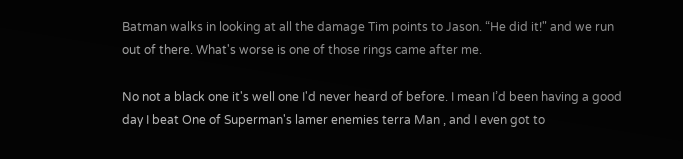Batman walks in looking at all the damage Tim points to Jason. “He did it!" and we run out of there. What's worse is one of those rings came after me.

No not a black one it's well one I'd never heard of before. I mean I’d been having a good day I beat One of Superman's lamer enemies terra Man , and I even got to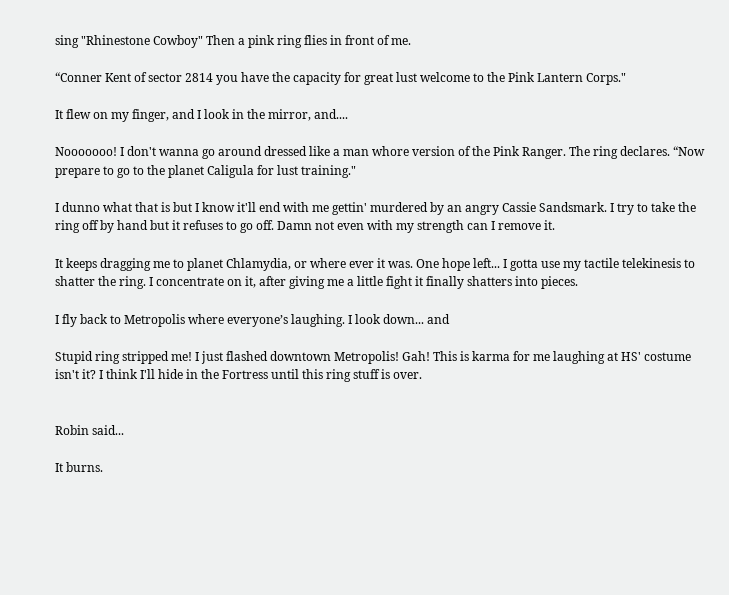sing "Rhinestone Cowboy" Then a pink ring flies in front of me.

“Conner Kent of sector 2814 you have the capacity for great lust welcome to the Pink Lantern Corps."

It flew on my finger, and I look in the mirror, and....

Nooooooo! I don't wanna go around dressed like a man whore version of the Pink Ranger. The ring declares. “Now prepare to go to the planet Caligula for lust training."

I dunno what that is but I know it'll end with me gettin' murdered by an angry Cassie Sandsmark. I try to take the ring off by hand but it refuses to go off. Damn not even with my strength can I remove it.

It keeps dragging me to planet Chlamydia, or where ever it was. One hope left... I gotta use my tactile telekinesis to shatter the ring. I concentrate on it, after giving me a little fight it finally shatters into pieces.

I fly back to Metropolis where everyone’s laughing. I look down... and

Stupid ring stripped me! I just flashed downtown Metropolis! Gah! This is karma for me laughing at HS' costume isn't it? I think I'll hide in the Fortress until this ring stuff is over.


Robin said...

It burns.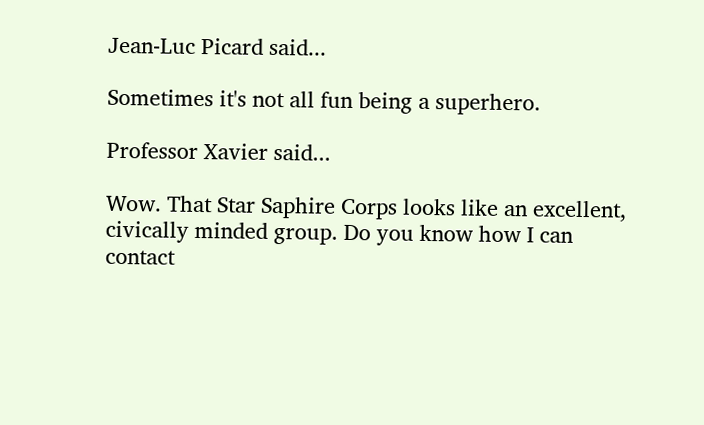Jean-Luc Picard said...

Sometimes it's not all fun being a superhero.

Professor Xavier said...

Wow. That Star Saphire Corps looks like an excellent, civically minded group. Do you know how I can contact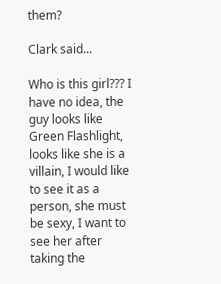them?

Clark said...

Who is this girl??? I have no idea, the guy looks like Green Flashlight, looks like she is a villain, I would like to see it as a person, she must be sexy, I want to see her after taking the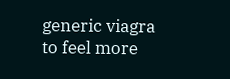generic viagra
to feel more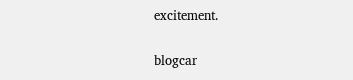excitement.

blogcar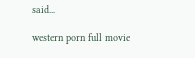said...

western porn full movie